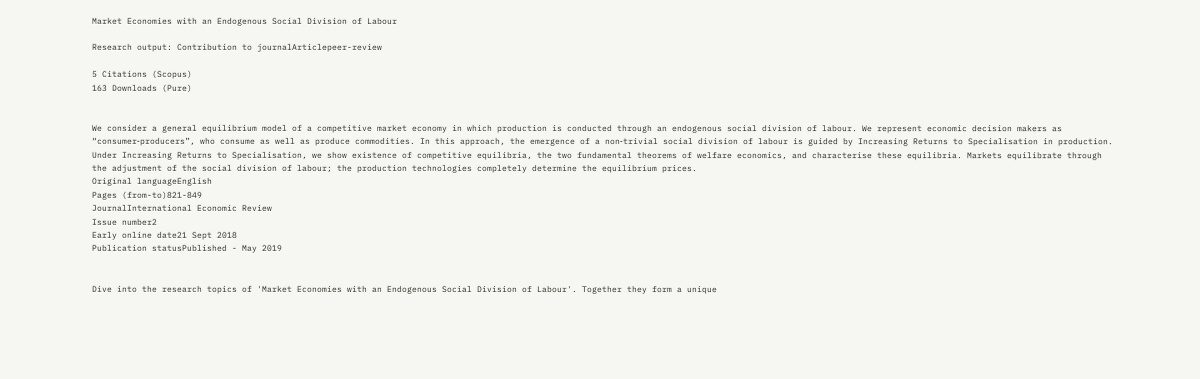Market Economies with an Endogenous Social Division of Labour

Research output: Contribution to journalArticlepeer-review

5 Citations (Scopus)
163 Downloads (Pure)


We consider a general equilibrium model of a competitive market economy in which production is conducted through an endogenous social division of labour. We represent economic decision makers as “consumer‐producers”, who consume as well as produce commodities. In this approach, the emergence of a non‐trivial social division of labour is guided by Increasing Returns to Specialisation in production. Under Increasing Returns to Specialisation, we show existence of competitive equilibria, the two fundamental theorems of welfare economics, and characterise these equilibria. Markets equilibrate through the adjustment of the social division of labour; the production technologies completely determine the equilibrium prices.
Original languageEnglish
Pages (from-to)821-849
JournalInternational Economic Review
Issue number2
Early online date21 Sept 2018
Publication statusPublished - May 2019


Dive into the research topics of 'Market Economies with an Endogenous Social Division of Labour'. Together they form a unique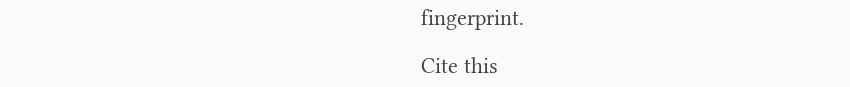fingerprint.

Cite this